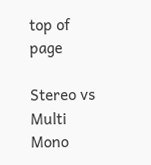top of page

Stereo vs Multi Mono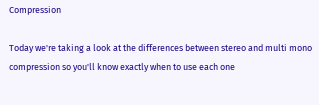Compression

Today we're taking a look at the differences between stereo and multi mono compression so you'll know exactly when to use each one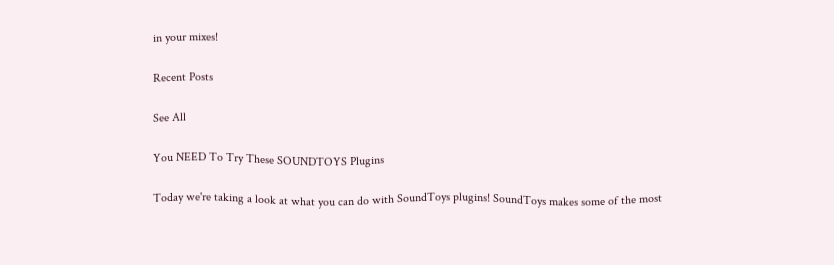in your mixes!

Recent Posts

See All

You NEED To Try These SOUNDTOYS Plugins

Today we're taking a look at what you can do with SoundToys plugins! SoundToys makes some of the most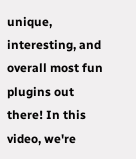unique, interesting, and overall most fun plugins out there! In this video, we're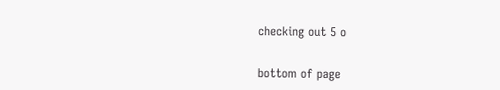checking out 5 o


bottom of page